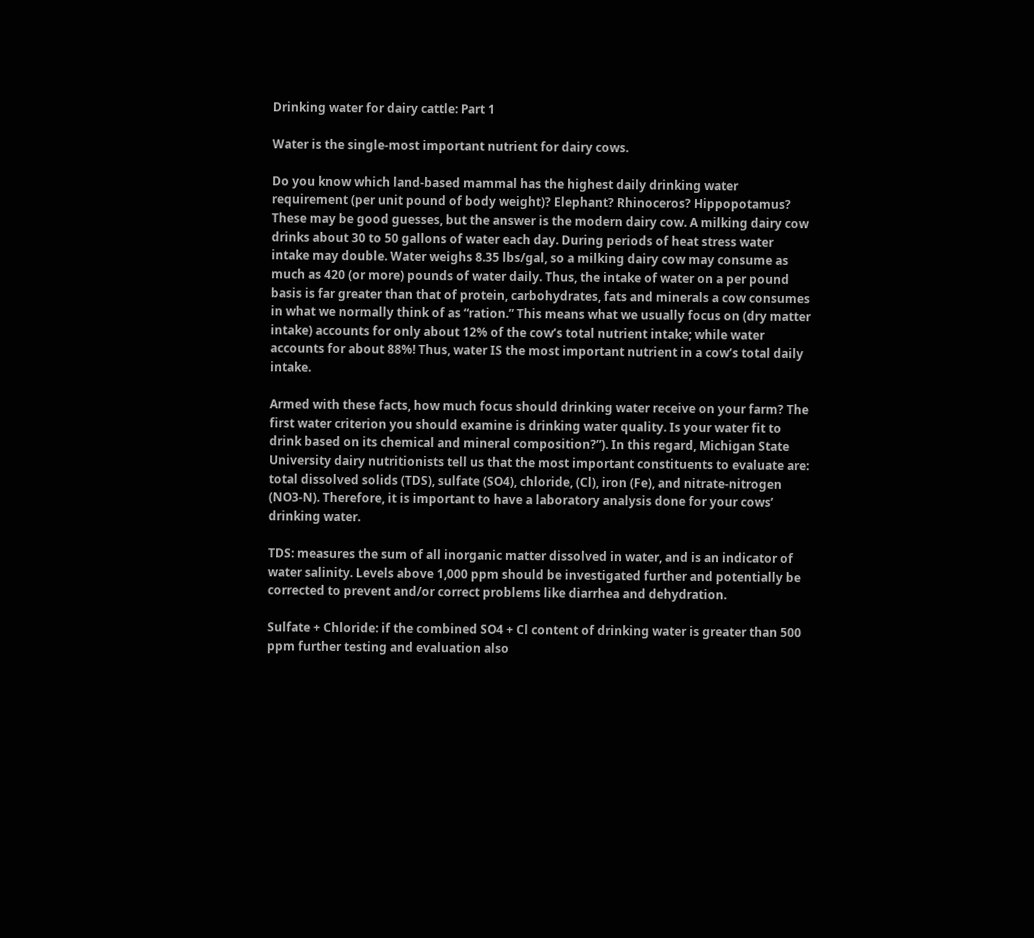Drinking water for dairy cattle: Part 1

Water is the single-most important nutrient for dairy cows.

Do you know which land-based mammal has the highest daily drinking water requirement (per unit pound of body weight)? Elephant? Rhinoceros? Hippopotamus? These may be good guesses, but the answer is the modern dairy cow. A milking dairy cow drinks about 30 to 50 gallons of water each day. During periods of heat stress water intake may double. Water weighs 8.35 lbs/gal, so a milking dairy cow may consume as much as 420 (or more) pounds of water daily. Thus, the intake of water on a per pound basis is far greater than that of protein, carbohydrates, fats and minerals a cow consumes in what we normally think of as “ration.” This means what we usually focus on (dry matter intake) accounts for only about 12% of the cow’s total nutrient intake; while water accounts for about 88%! Thus, water IS the most important nutrient in a cow’s total daily intake.

Armed with these facts, how much focus should drinking water receive on your farm? The first water criterion you should examine is drinking water quality. Is your water fit to drink based on its chemical and mineral composition?”). In this regard, Michigan State University dairy nutritionists tell us that the most important constituents to evaluate are: total dissolved solids (TDS), sulfate (SO4), chloride, (Cl), iron (Fe), and nitrate-nitrogen (NO3-N). Therefore, it is important to have a laboratory analysis done for your cows’ drinking water.

TDS: measures the sum of all inorganic matter dissolved in water, and is an indicator of water salinity. Levels above 1,000 ppm should be investigated further and potentially be corrected to prevent and/or correct problems like diarrhea and dehydration.

Sulfate + Chloride: if the combined SO4 + Cl content of drinking water is greater than 500 ppm further testing and evaluation also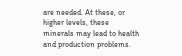are needed. At these, or higher levels, these minerals may lead to health and production problems.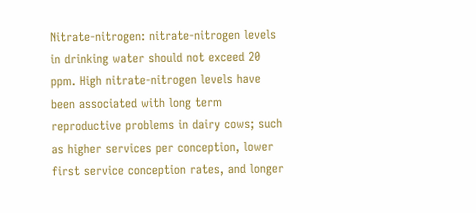Nitrate-nitrogen: nitrate-nitrogen levels in drinking water should not exceed 20 ppm. High nitrate-nitrogen levels have been associated with long term reproductive problems in dairy cows; such as higher services per conception, lower first service conception rates, and longer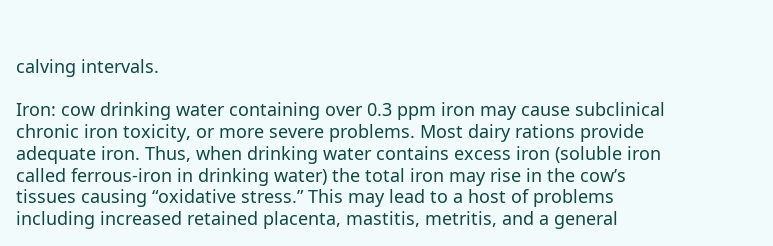calving intervals.

Iron: cow drinking water containing over 0.3 ppm iron may cause subclinical chronic iron toxicity, or more severe problems. Most dairy rations provide adequate iron. Thus, when drinking water contains excess iron (soluble iron called ferrous-iron in drinking water) the total iron may rise in the cow’s tissues causing “oxidative stress.” This may lead to a host of problems including increased retained placenta, mastitis, metritis, and a general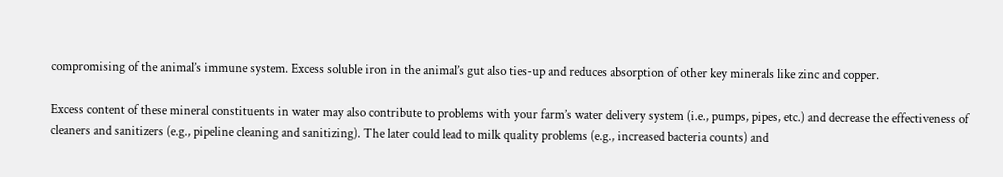compromising of the animal’s immune system. Excess soluble iron in the animal’s gut also ties-up and reduces absorption of other key minerals like zinc and copper.

Excess content of these mineral constituents in water may also contribute to problems with your farm’s water delivery system (i.e., pumps, pipes, etc.) and decrease the effectiveness of cleaners and sanitizers (e.g., pipeline cleaning and sanitizing). The later could lead to milk quality problems (e.g., increased bacteria counts) and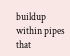buildup within pipes that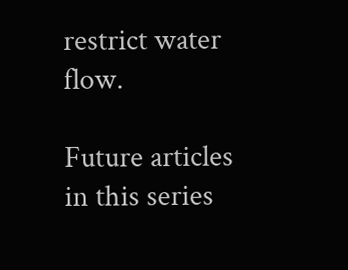restrict water flow.

Future articles in this series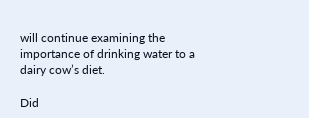will continue examining the importance of drinking water to a dairy cow’s diet.

Did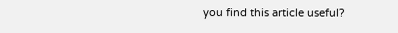you find this article useful?